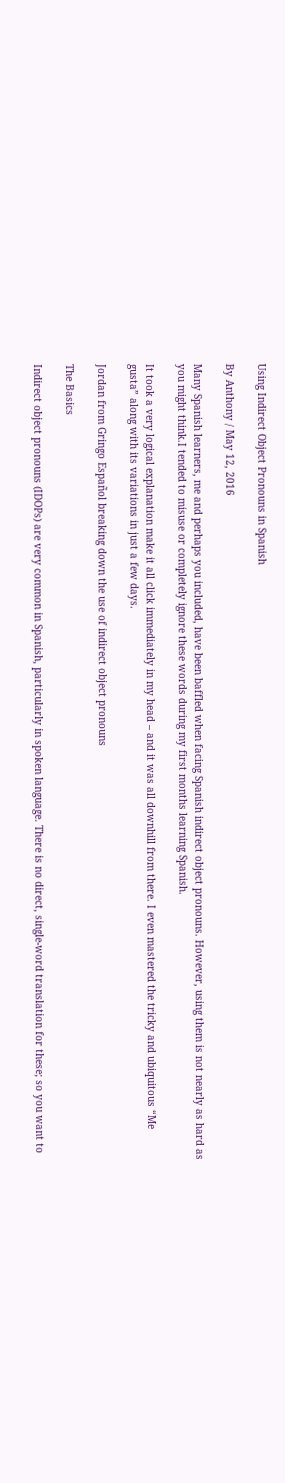Using Indirect Object Pronouns in Spanish

By Anthony / May 12, 2016

Many Spanish learners, me and perhaps you included, have been baffled when facing Spanish indirect object pronouns. However, using them is not nearly as hard as you might think.I tended to misuse or completely ignore these words during my first months learning Spanish.

It took a very logical explanation make it all click immediately in my head – and it was all downhill from there. I even mastered the tricky and ubiquitous “Me gusta” along with its variations in just a few days.

Jordan from Gringo Español breaking down the use of indirect object pronouns

The Basics

Indirect object pronouns (IDOPs) are very common in Spanish, particularly in spoken language. There is no direct, single-word translation for these; so you want to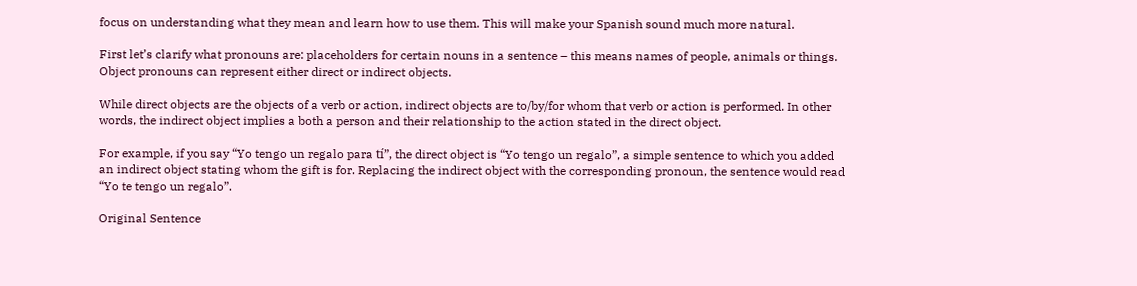focus on understanding what they mean and learn how to use them. This will make your Spanish sound much more natural.

First let’s clarify what pronouns are: placeholders for certain nouns in a sentence – this means names of people, animals or things. Object pronouns can represent either direct or indirect objects.

While direct objects are the objects of a verb or action, indirect objects are to/by/for whom that verb or action is performed. In other words, the indirect object implies a both a person and their relationship to the action stated in the direct object.

For example, if you say “Yo tengo un regalo para tí”, the direct object is “Yo tengo un regalo”, a simple sentence to which you added an indirect object stating whom the gift is for. Replacing the indirect object with the corresponding pronoun, the sentence would read “Yo te tengo un regalo”.

Original Sentence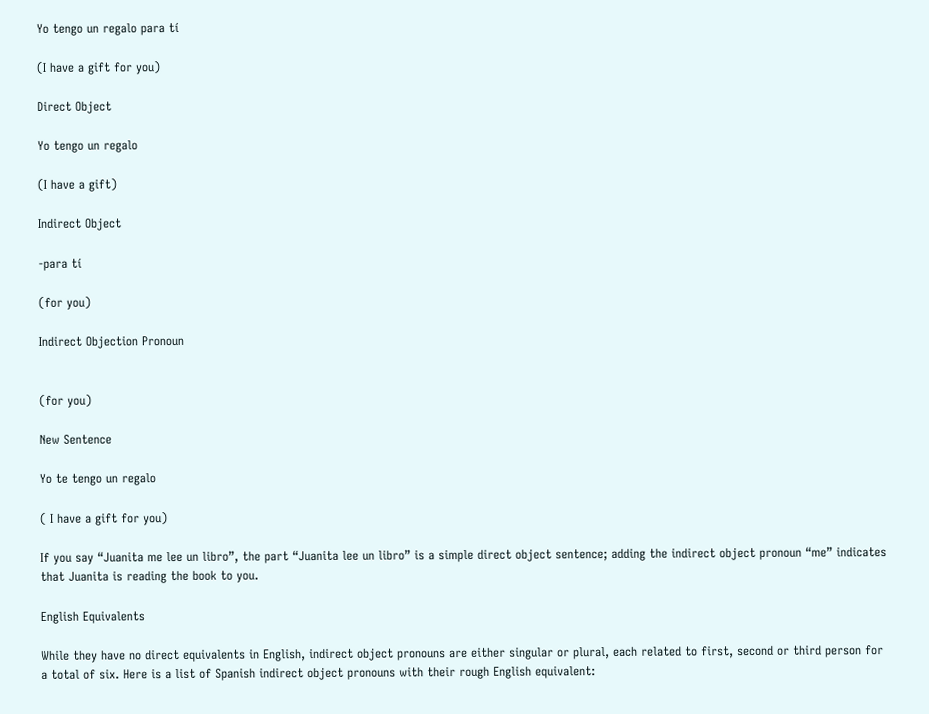Yo tengo un regalo para tí

(I have a gift for you)

Direct Object

Yo tengo un regalo

(I have a gift)

Indirect Object

-para tí

(for you)

Indirect Objection Pronoun


(for you)

New Sentence

Yo te tengo un regalo

( I have a gift for you)

If you say “Juanita me lee un libro”, the part “Juanita lee un libro” is a simple direct object sentence; adding the indirect object pronoun “me” indicates that Juanita is reading the book to you.

English Equivalents

While they have no direct equivalents in English, indirect object pronouns are either singular or plural, each related to first, second or third person for a total of six. Here is a list of Spanish indirect object pronouns with their rough English equivalent: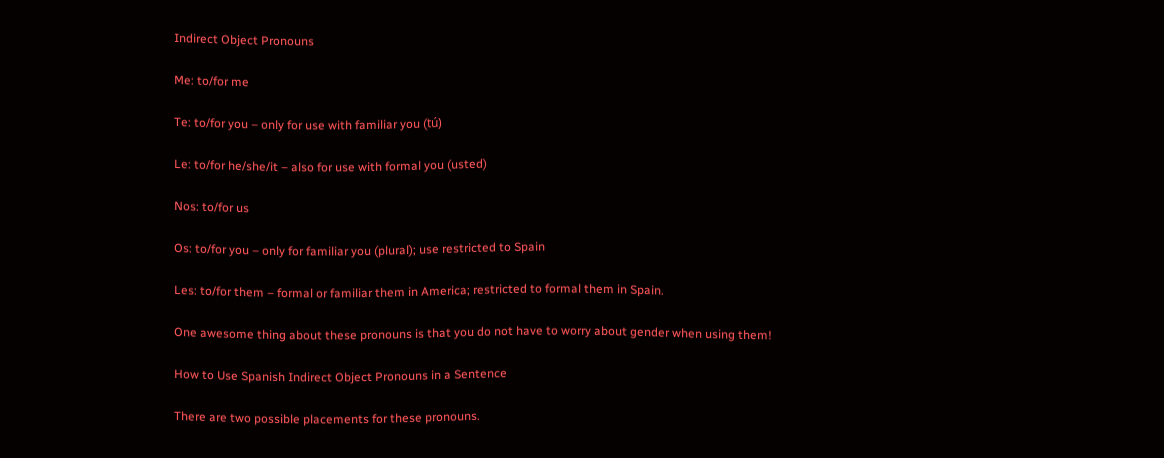Indirect Object Pronouns

Me: to/for me

Te: to/for you – only for use with familiar you (tú)

Le: to/for he/she/it – also for use with formal you (usted)

Nos: to/for us

Os: to/for you – only for familiar you (plural); use restricted to Spain

Les: to/for them – formal or familiar them in America; restricted to formal them in Spain.

One awesome thing about these pronouns is that you do not have to worry about gender when using them!

How to Use Spanish Indirect Object Pronouns in a Sentence

There are two possible placements for these pronouns.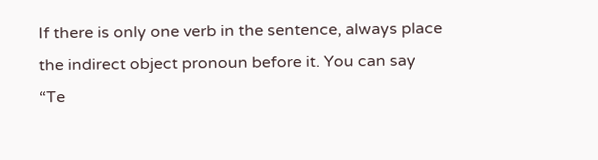If there is only one verb in the sentence, always place the indirect object pronoun before it. You can say “Te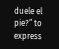duele el pie?” to express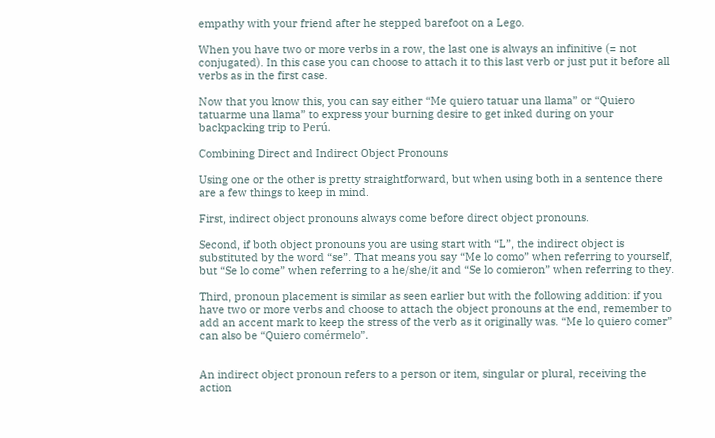empathy with your friend after he stepped barefoot on a Lego.

When you have two or more verbs in a row, the last one is always an infinitive (= not conjugated). In this case you can choose to attach it to this last verb or just put it before all verbs as in the first case.

Now that you know this, you can say either “Me quiero tatuar una llama” or “Quiero tatuarme una llama” to express your burning desire to get inked during on your backpacking trip to Perú.

Combining Direct and Indirect Object Pronouns

Using one or the other is pretty straightforward, but when using both in a sentence there are a few things to keep in mind.

First, indirect object pronouns always come before direct object pronouns.

Second, if both object pronouns you are using start with “L”, the indirect object is substituted by the word “se”. That means you say “Me lo como” when referring to yourself, but “Se lo come” when referring to a he/she/it and “Se lo comieron” when referring to they.

Third, pronoun placement is similar as seen earlier but with the following addition: if you have two or more verbs and choose to attach the object pronouns at the end, remember to add an accent mark to keep the stress of the verb as it originally was. “Me lo quiero comer” can also be “Quiero comérmelo”.


An indirect object pronoun refers to a person or item, singular or plural, receiving the action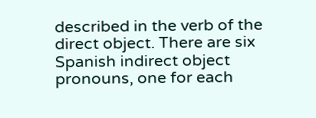described in the verb of the direct object. There are six Spanish indirect object pronouns, one for each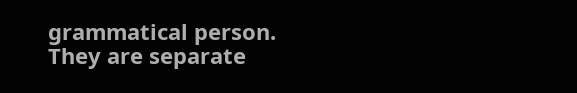grammatical person. They are separate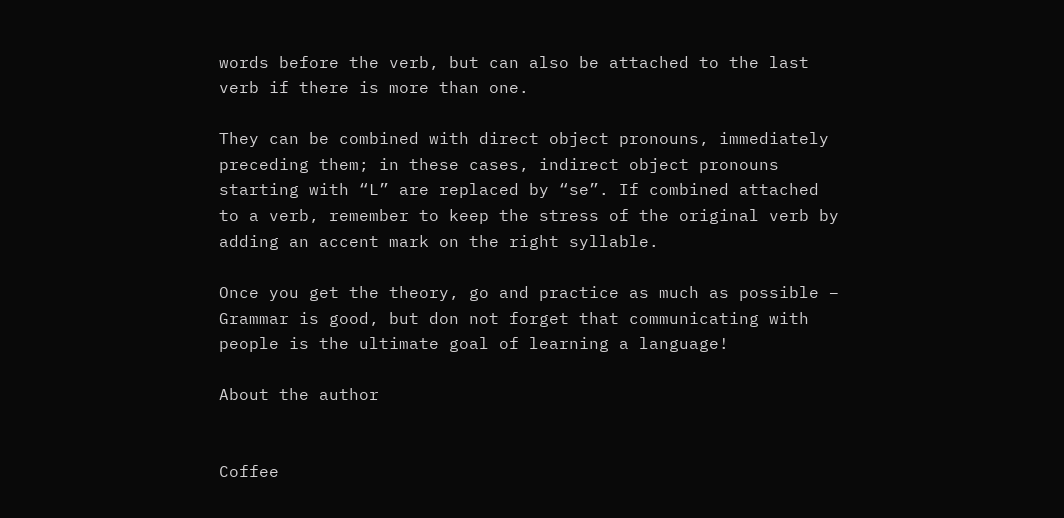words before the verb, but can also be attached to the last verb if there is more than one.

They can be combined with direct object pronouns, immediately preceding them; in these cases, indirect object pronouns starting with “L” are replaced by “se”. If combined attached to a verb, remember to keep the stress of the original verb by adding an accent mark on the right syllable.

Once you get the theory, go and practice as much as possible – Grammar is good, but don not forget that communicating with people is the ultimate goal of learning a language!

About the author


Coffee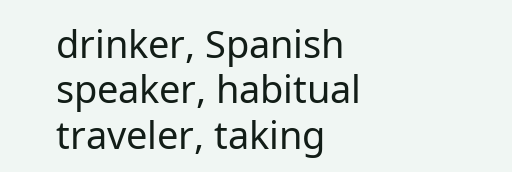drinker, Spanish speaker, habitual traveler, taking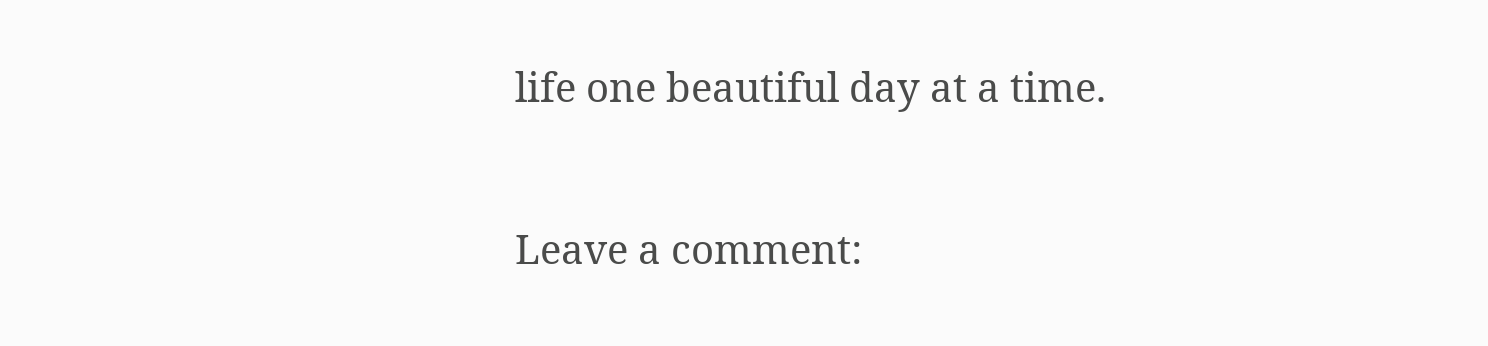life one beautiful day at a time.

Leave a comment: